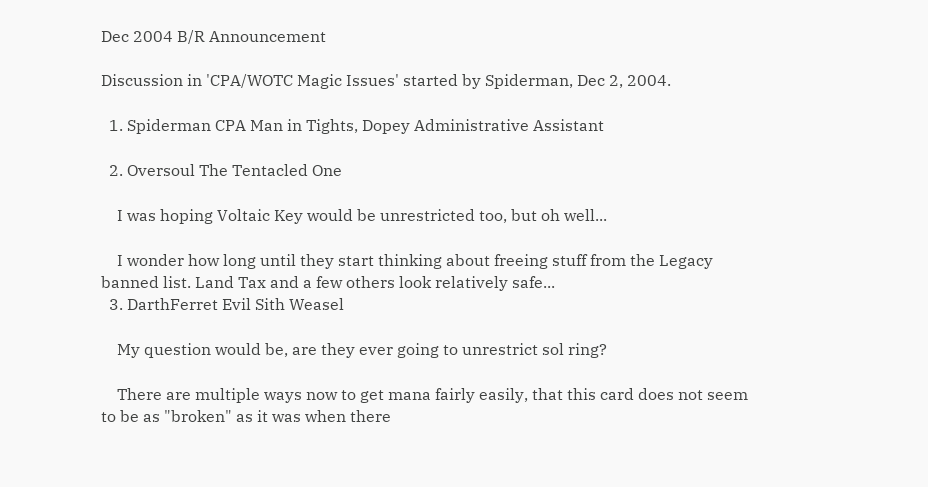Dec 2004 B/R Announcement

Discussion in 'CPA/WOTC Magic Issues' started by Spiderman, Dec 2, 2004.

  1. Spiderman CPA Man in Tights, Dopey Administrative Assistant

  2. Oversoul The Tentacled One

    I was hoping Voltaic Key would be unrestricted too, but oh well...

    I wonder how long until they start thinking about freeing stuff from the Legacy banned list. Land Tax and a few others look relatively safe...
  3. DarthFerret Evil Sith Weasel

    My question would be, are they ever going to unrestrict sol ring?

    There are multiple ways now to get mana fairly easily, that this card does not seem to be as "broken" as it was when there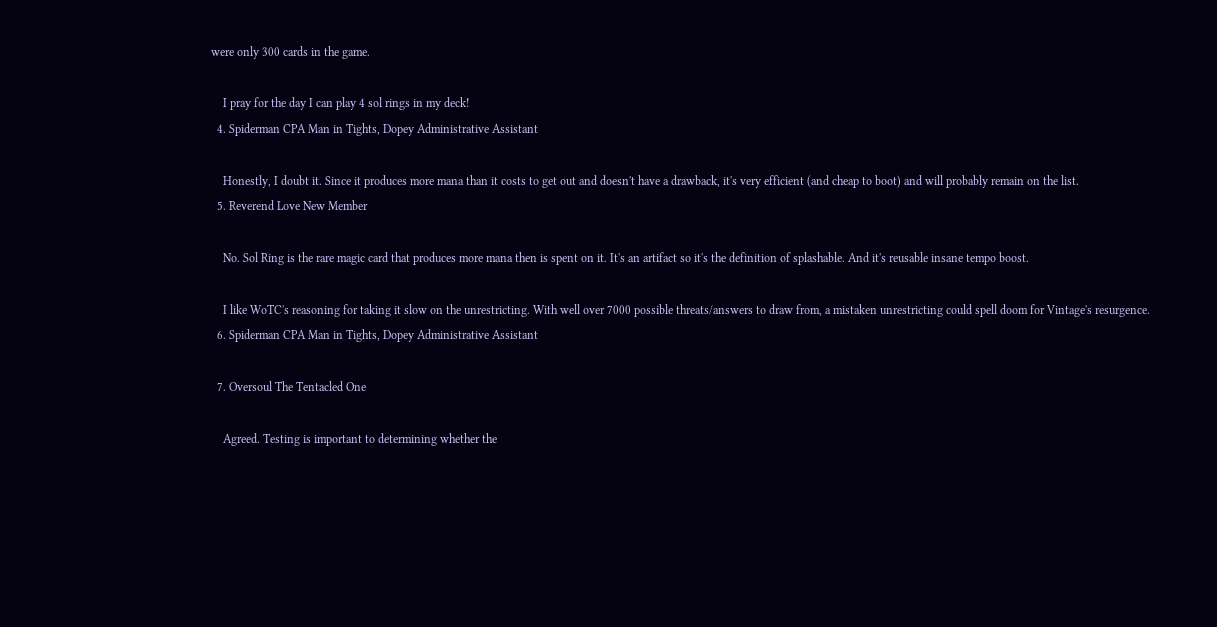were only 300 cards in the game.

    I pray for the day I can play 4 sol rings in my deck!
  4. Spiderman CPA Man in Tights, Dopey Administrative Assistant

    Honestly, I doubt it. Since it produces more mana than it costs to get out and doesn't have a drawback, it's very efficient (and cheap to boot) and will probably remain on the list.
  5. Reverend Love New Member

    No. Sol Ring is the rare magic card that produces more mana then is spent on it. It's an artifact so it's the definition of splashable. And it's reusable insane tempo boost.

    I like WoTC's reasoning for taking it slow on the unrestricting. With well over 7000 possible threats/answers to draw from, a mistaken unrestricting could spell doom for Vintage's resurgence.
  6. Spiderman CPA Man in Tights, Dopey Administrative Assistant

  7. Oversoul The Tentacled One

    Agreed. Testing is important to determining whether the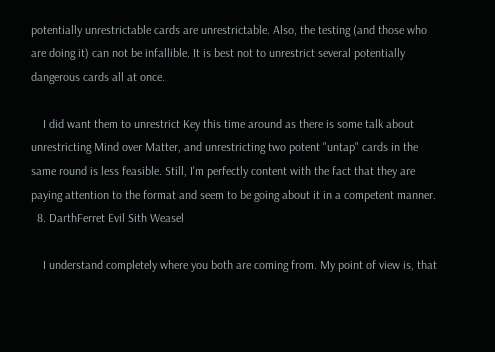potentially unrestrictable cards are unrestrictable. Also, the testing (and those who are doing it) can not be infallible. It is best not to unrestrict several potentially dangerous cards all at once.

    I did want them to unrestrict Key this time around as there is some talk about unrestricting Mind over Matter, and unrestricting two potent "untap" cards in the same round is less feasible. Still, I'm perfectly content with the fact that they are paying attention to the format and seem to be going about it in a competent manner.
  8. DarthFerret Evil Sith Weasel

    I understand completely where you both are coming from. My point of view is, that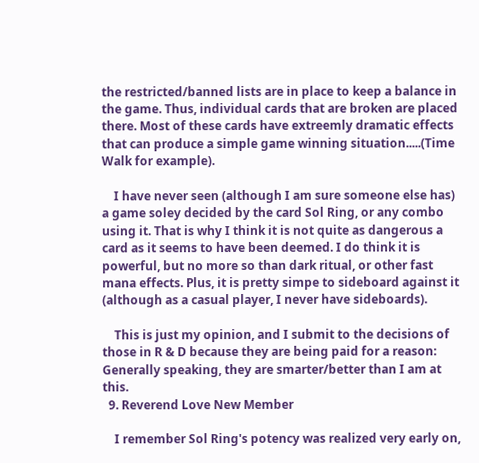the restricted/banned lists are in place to keep a balance in the game. Thus, individual cards that are broken are placed there. Most of these cards have extreemly dramatic effects that can produce a simple game winning situation.....(Time Walk for example).

    I have never seen (although I am sure someone else has) a game soley decided by the card Sol Ring, or any combo using it. That is why I think it is not quite as dangerous a card as it seems to have been deemed. I do think it is powerful, but no more so than dark ritual, or other fast mana effects. Plus, it is pretty simpe to sideboard against it (although as a casual player, I never have sideboards).

    This is just my opinion, and I submit to the decisions of those in R & D because they are being paid for a reason: Generally speaking, they are smarter/better than I am at this.
  9. Reverend Love New Member

    I remember Sol Ring's potency was realized very early on,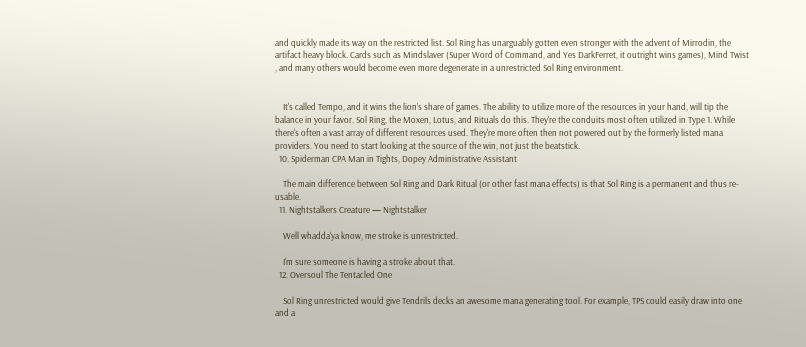and quickly made its way on the restricted list. Sol Ring has unarguably gotten even stronger with the advent of Mirrodin, the artifact heavy block. Cards such as Mindslaver (Super Word of Command, and Yes DarkFerret, it outright wins games), Mind Twist , and many others would become even more degenerate in a unrestricted Sol Ring environment.


    It's called Tempo, and it wins the lion’s share of games. The ability to utilize more of the resources in your hand, will tip the balance in your favor. Sol Ring, the Moxen, Lotus, and Rituals do this. They're the conduits most often utilized in Type 1. While there's often a vast array of different resources used. They're more often then not powered out by the formerly listed mana providers. You need to start looking at the source of the win, not just the beatstick.
  10. Spiderman CPA Man in Tights, Dopey Administrative Assistant

    The main difference between Sol Ring and Dark Ritual (or other fast mana effects) is that Sol Ring is a permanent and thus re-usable.
  11. Nightstalkers Creature — Nightstalker

    Well whadda'ya know, me stroke is unrestricted.

    I'm sure someone is having a stroke about that.
  12. Oversoul The Tentacled One

    Sol Ring unrestricted would give Tendrils decks an awesome mana generating tool. For example, TPS could easily draw into one and a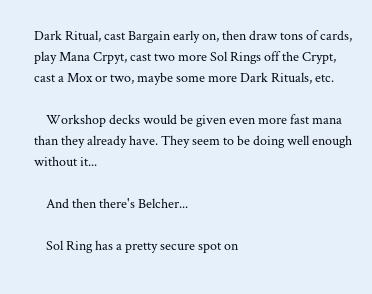Dark Ritual, cast Bargain early on, then draw tons of cards, play Mana Crpyt, cast two more Sol Rings off the Crypt, cast a Mox or two, maybe some more Dark Rituals, etc.

    Workshop decks would be given even more fast mana than they already have. They seem to be doing well enough without it...

    And then there's Belcher...

    Sol Ring has a pretty secure spot on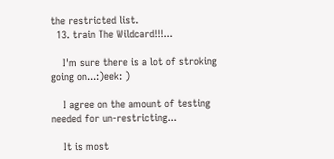the restricted list.
  13. train The Wildcard!!!...

    I'm sure there is a lot of stroking going on...:)eek: )

    I agree on the amount of testing needed for un-restricting...

    It is most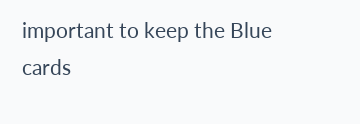important to keep the Blue cards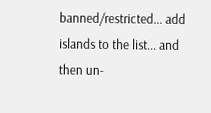banned/restricted... add islands to the list... and then un-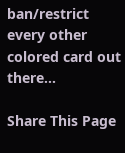ban/restrict every other colored card out there...

Share This Page